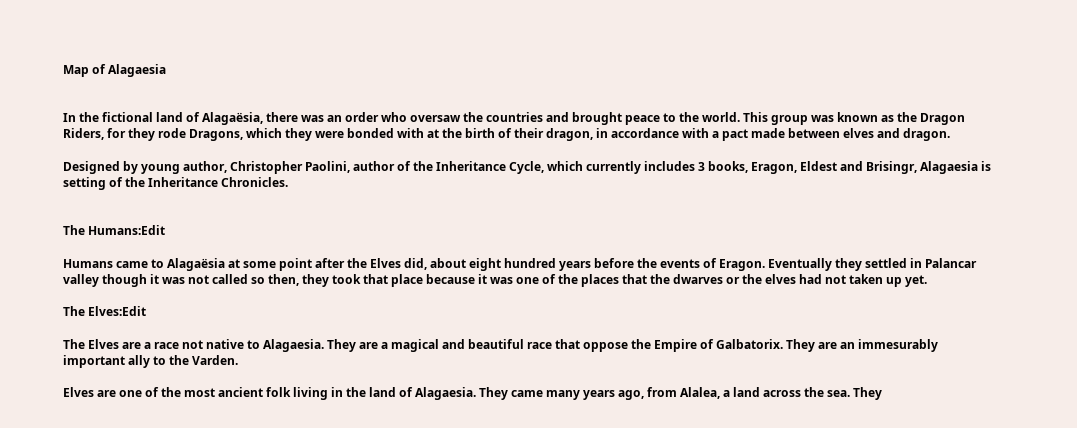Map of Alagaesia


In the fictional land of Alagaësia, there was an order who oversaw the countries and brought peace to the world. This group was known as the Dragon Riders, for they rode Dragons, which they were bonded with at the birth of their dragon, in accordance with a pact made between elves and dragon.

Designed by young author, Christopher Paolini, author of the Inheritance Cycle, which currently includes 3 books, Eragon, Eldest and Brisingr, Alagaesia is setting of the Inheritance Chronicles.


The Humans:Edit

Humans came to Alagaësia at some point after the Elves did, about eight hundred years before the events of Eragon. Eventually they settled in Palancar valley though it was not called so then, they took that place because it was one of the places that the dwarves or the elves had not taken up yet.

The Elves:Edit

The Elves are a race not native to Alagaesia. They are a magical and beautiful race that oppose the Empire of Galbatorix. They are an immesurably important ally to the Varden.

Elves are one of the most ancient folk living in the land of Alagaesia. They came many years ago, from Alalea, a land across the sea. They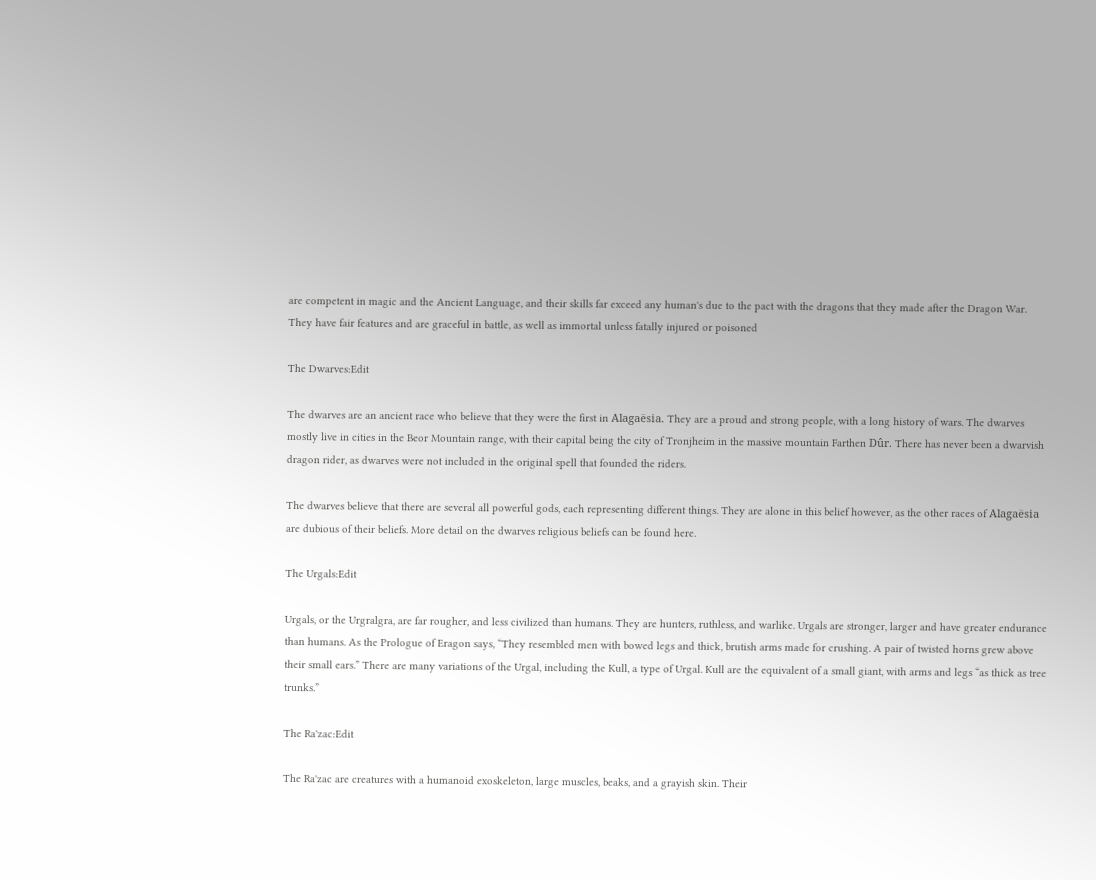are competent in magic and the Ancient Language, and their skills far exceed any human's due to the pact with the dragons that they made after the Dragon War. They have fair features and are graceful in battle, as well as immortal unless fatally injured or poisoned

The Dwarves:Edit

The dwarves are an ancient race who believe that they were the first in Alagaësia. They are a proud and strong people, with a long history of wars. The dwarves mostly live in cities in the Beor Mountain range, with their capital being the city of Tronjheim in the massive mountain Farthen Dûr. There has never been a dwarvish dragon rider, as dwarves were not included in the original spell that founded the riders.

The dwarves believe that there are several all powerful gods, each representing different things. They are alone in this belief however, as the other races of Alagaësia are dubious of their beliefs. More detail on the dwarves religious beliefs can be found here.

The Urgals:Edit

Urgals, or the Urgralgra, are far rougher, and less civilized than humans. They are hunters, ruthless, and warlike. Urgals are stronger, larger and have greater endurance than humans. As the Prologue of Eragon says, “They resembled men with bowed legs and thick, brutish arms made for crushing. A pair of twisted horns grew above their small ears.” There are many variations of the Urgal, including the Kull, a type of Urgal. Kull are the equivalent of a small giant, with arms and legs “as thick as tree trunks.”

The Ra'zac:Edit

The Ra'zac are creatures with a humanoid exoskeleton, large muscles, beaks, and a grayish skin. Their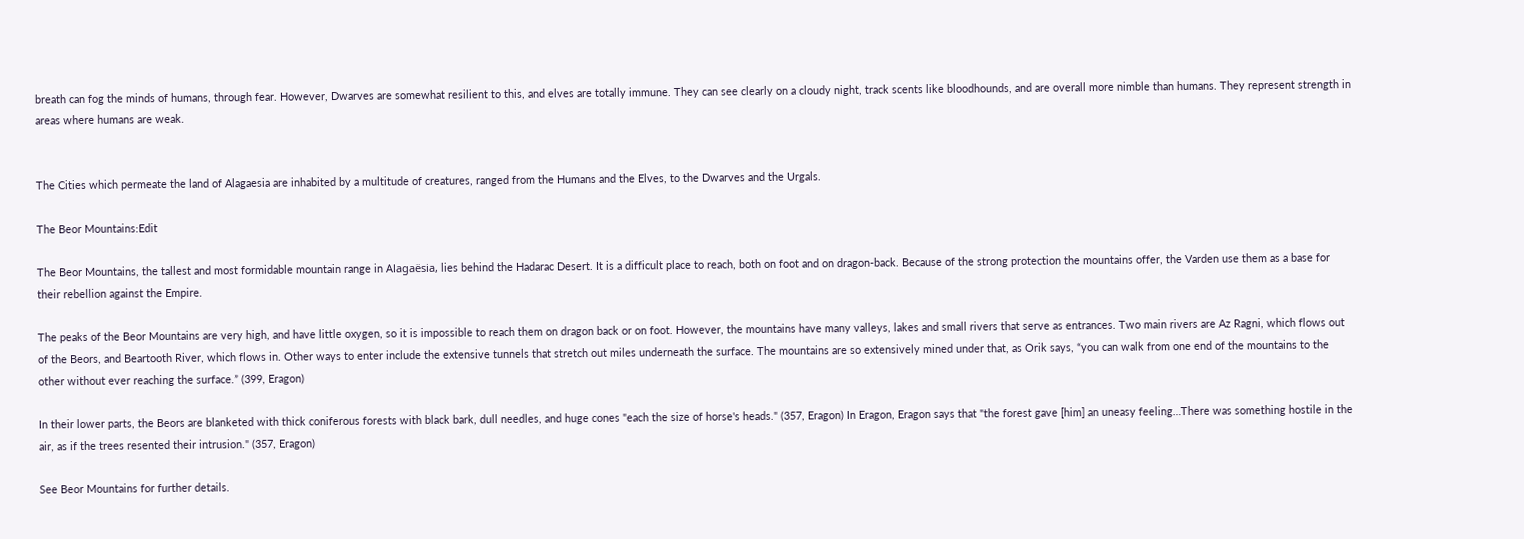breath can fog the minds of humans, through fear. However, Dwarves are somewhat resilient to this, and elves are totally immune. They can see clearly on a cloudy night, track scents like bloodhounds, and are overall more nimble than humans. They represent strength in areas where humans are weak.


The Cities which permeate the land of Alagaesia are inhabited by a multitude of creatures, ranged from the Humans and the Elves, to the Dwarves and the Urgals.

The Beor Mountains:Edit

The Beor Mountains, the tallest and most formidable mountain range in Alagaësia, lies behind the Hadarac Desert. It is a difficult place to reach, both on foot and on dragon-back. Because of the strong protection the mountains offer, the Varden use them as a base for their rebellion against the Empire.

The peaks of the Beor Mountains are very high, and have little oxygen, so it is impossible to reach them on dragon back or on foot. However, the mountains have many valleys, lakes and small rivers that serve as entrances. Two main rivers are Az Ragni, which flows out of the Beors, and Beartooth River, which flows in. Other ways to enter include the extensive tunnels that stretch out miles underneath the surface. The mountains are so extensively mined under that, as Orik says, “you can walk from one end of the mountains to the other without ever reaching the surface.” (399, Eragon)

In their lower parts, the Beors are blanketed with thick coniferous forests with black bark, dull needles, and huge cones "each the size of horse's heads." (357, Eragon) In Eragon, Eragon says that "the forest gave [him] an uneasy feeling…There was something hostile in the air, as if the trees resented their intrusion." (357, Eragon)

See Beor Mountains for further details.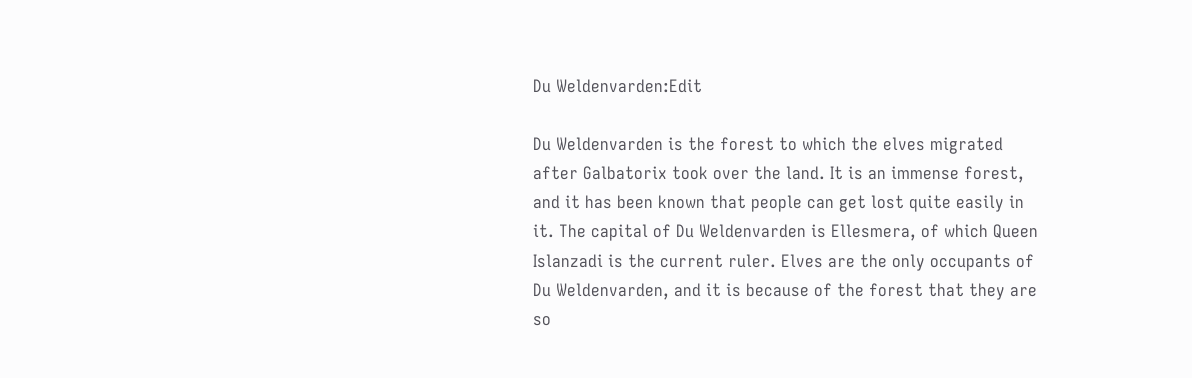Du Weldenvarden:Edit

Du Weldenvarden is the forest to which the elves migrated after Galbatorix took over the land. It is an immense forest, and it has been known that people can get lost quite easily in it. The capital of Du Weldenvarden is Ellesmera, of which Queen Islanzadi is the current ruler. Elves are the only occupants of Du Weldenvarden, and it is because of the forest that they are so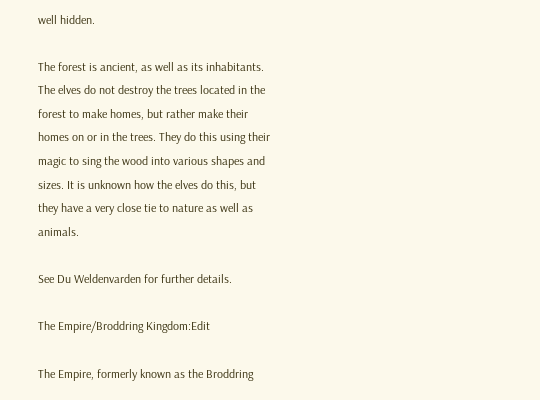well hidden.

The forest is ancient, as well as its inhabitants. The elves do not destroy the trees located in the forest to make homes, but rather make their homes on or in the trees. They do this using their magic to sing the wood into various shapes and sizes. It is unknown how the elves do this, but they have a very close tie to nature as well as animals.

See Du Weldenvarden for further details.

The Empire/Broddring Kingdom:Edit

The Empire, formerly known as the Broddring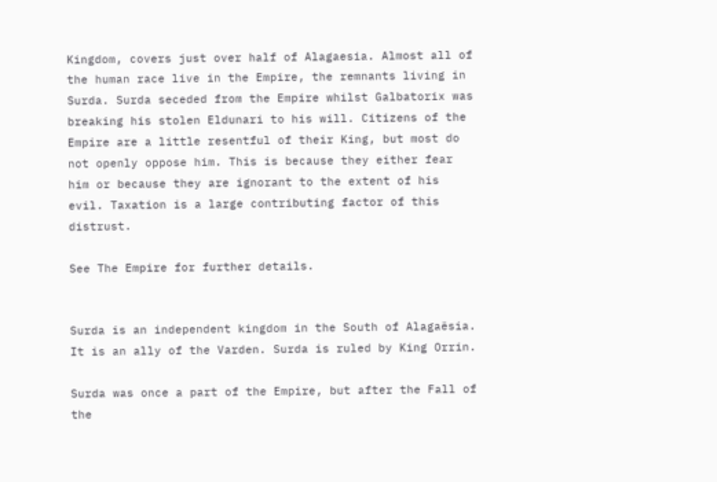Kingdom, covers just over half of Alagaesia. Almost all of the human race live in the Empire, the remnants living in Surda. Surda seceded from the Empire whilst Galbatorix was breaking his stolen Eldunari to his will. Citizens of the Empire are a little resentful of their King, but most do not openly oppose him. This is because they either fear him or because they are ignorant to the extent of his evil. Taxation is a large contributing factor of this distrust.

See The Empire for further details.


Surda is an independent kingdom in the South of Alagaësia. It is an ally of the Varden. Surda is ruled by King Orrin.

Surda was once a part of the Empire, but after the Fall of the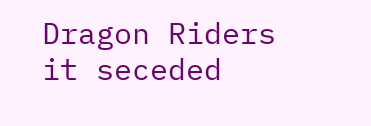Dragon Riders it seceded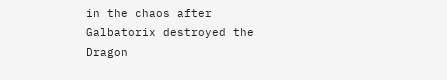in the chaos after Galbatorix destroyed the Dragon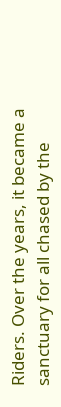Riders. Over the years, it became a sanctuary for all chased by the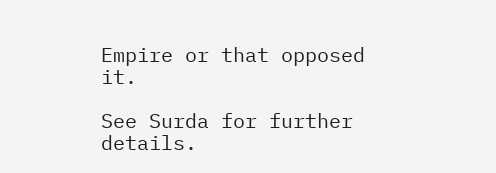Empire or that opposed it.

See Surda for further details.